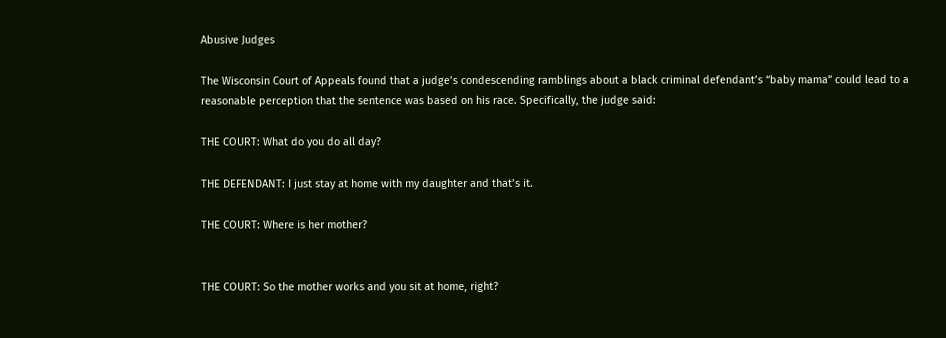Abusive Judges

The Wisconsin Court of Appeals found that a judge’s condescending ramblings about a black criminal defendant’s “baby mama” could lead to a reasonable perception that the sentence was based on his race. Specifically, the judge said:

THE COURT: What do you do all day?

THE DEFENDANT: I just stay at home with my daughter and that’s it.

THE COURT: Where is her mother?


THE COURT: So the mother works and you sit at home, right?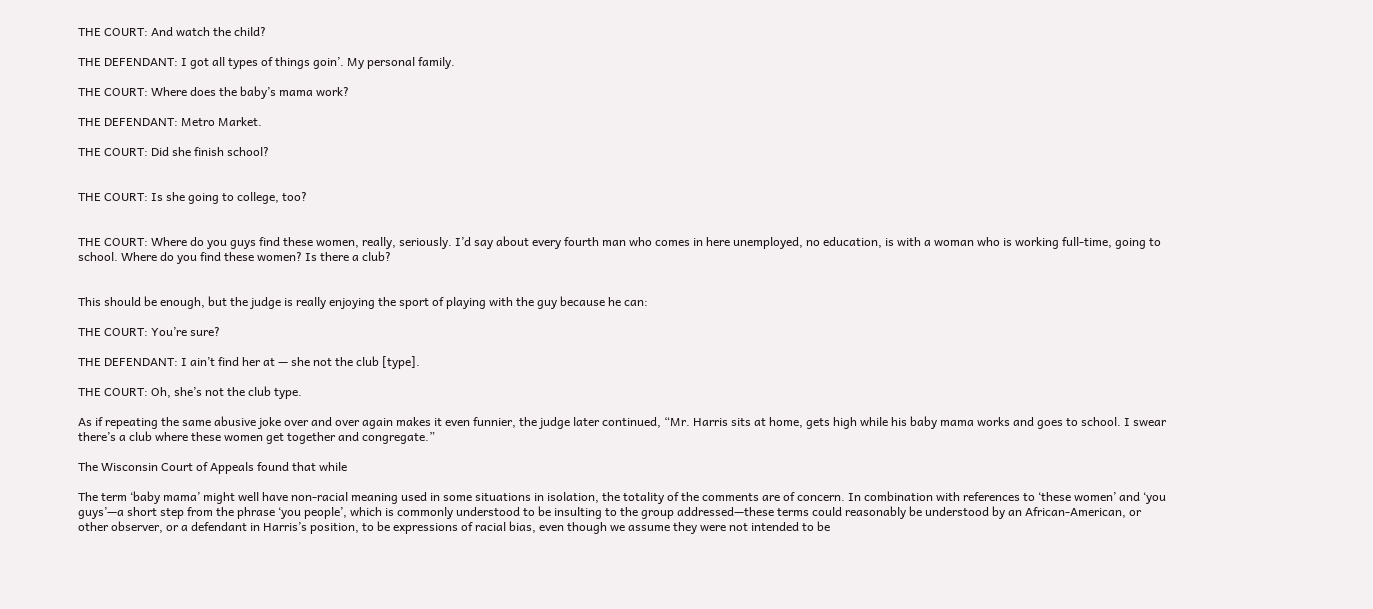THE COURT: And watch the child?

THE DEFENDANT: I got all types of things goin’. My personal family.

THE COURT: Where does the baby’s mama work?

THE DEFENDANT: Metro Market.

THE COURT: Did she finish school?


THE COURT: Is she going to college, too?


THE COURT: Where do you guys find these women, really, seriously. I’d say about every fourth man who comes in here unemployed, no education, is with a woman who is working full-time, going to school. Where do you find these women? Is there a club?


This should be enough, but the judge is really enjoying the sport of playing with the guy because he can:

THE COURT: You’re sure?

THE DEFENDANT: I ain’t find her at — she not the club [type].

THE COURT: Oh, she’s not the club type.

As if repeating the same abusive joke over and over again makes it even funnier, the judge later continued, “Mr. Harris sits at home, gets high while his baby mama works and goes to school. I swear there’s a club where these women get together and congregate.”

The Wisconsin Court of Appeals found that while

The term ‘baby mama’ might well have non-racial meaning used in some situations in isolation, the totality of the comments are of concern. In combination with references to ‘these women’ and ‘you guys’—a short step from the phrase ‘you people’, which is commonly understood to be insulting to the group addressed—these terms could reasonably be understood by an African-American, or other observer, or a defendant in Harris’s position, to be expressions of racial bias, even though we assume they were not intended to be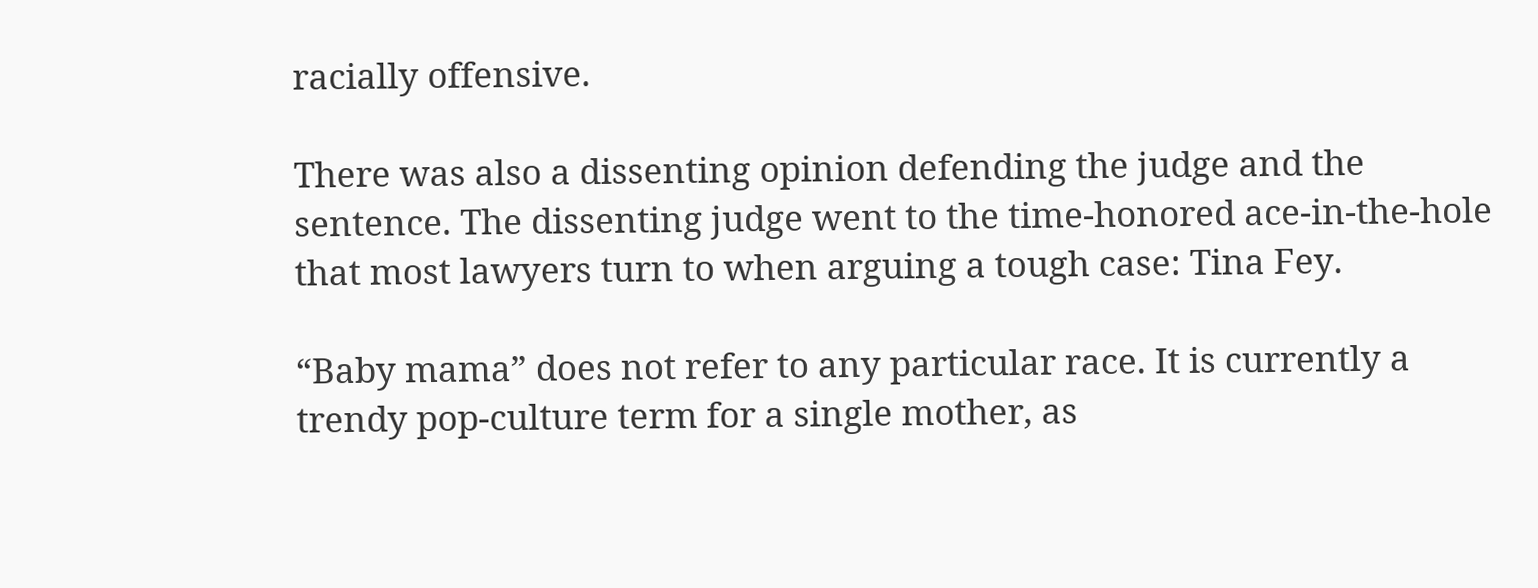racially offensive.

There was also a dissenting opinion defending the judge and the sentence. The dissenting judge went to the time-honored ace-in-the-hole that most lawyers turn to when arguing a tough case: Tina Fey.

“Baby mama” does not refer to any particular race. It is currently a trendy pop-culture term for a single mother, as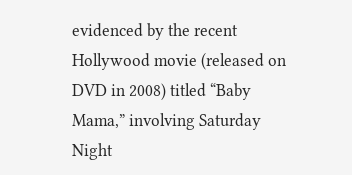evidenced by the recent Hollywood movie (released on DVD in 2008) titled “Baby Mama,” involving Saturday Night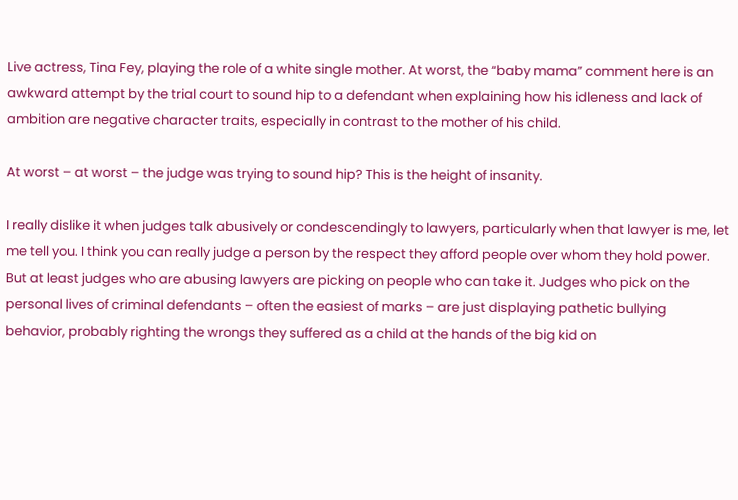Live actress, Tina Fey, playing the role of a white single mother. At worst, the “baby mama” comment here is an awkward attempt by the trial court to sound hip to a defendant when explaining how his idleness and lack of ambition are negative character traits, especially in contrast to the mother of his child.

At worst – at worst – the judge was trying to sound hip? This is the height of insanity.

I really dislike it when judges talk abusively or condescendingly to lawyers, particularly when that lawyer is me, let me tell you. I think you can really judge a person by the respect they afford people over whom they hold power. But at least judges who are abusing lawyers are picking on people who can take it. Judges who pick on the personal lives of criminal defendants – often the easiest of marks – are just displaying pathetic bullying behavior, probably righting the wrongs they suffered as a child at the hands of the big kid on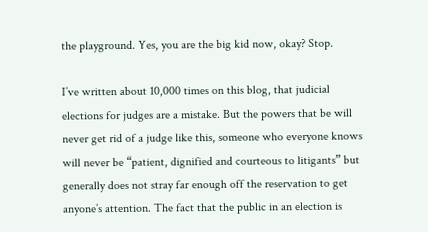the playground. Yes, you are the big kid now, okay? Stop.

I’ve written about 10,000 times on this blog, that judicial elections for judges are a mistake. But the powers that be will never get rid of a judge like this, someone who everyone knows will never be “patient, dignified and courteous to litigants” but generally does not stray far enough off the reservation to get anyone’s attention. The fact that the public in an election is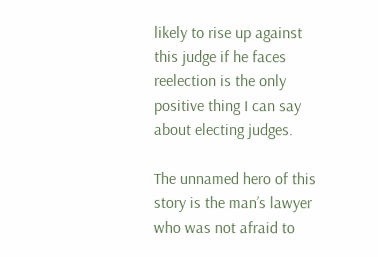likely to rise up against this judge if he faces reelection is the only positive thing I can say about electing judges.

The unnamed hero of this story is the man’s lawyer who was not afraid to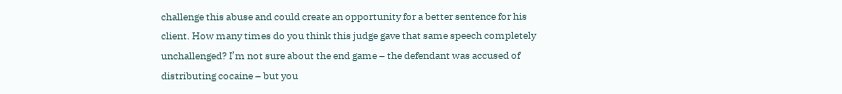challenge this abuse and could create an opportunity for a better sentence for his client. How many times do you think this judge gave that same speech completely unchallenged? I’m not sure about the end game – the defendant was accused of distributing cocaine – but you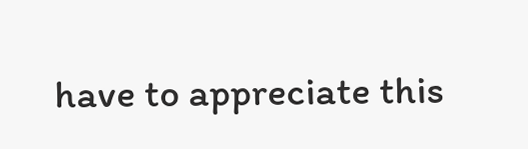have to appreciate this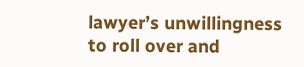lawyer’s unwillingness to roll over and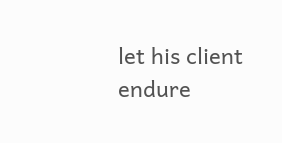let his client endure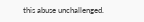this abuse unchallenged.